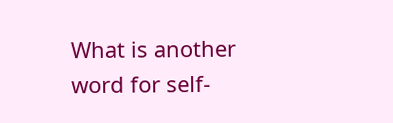What is another word for self-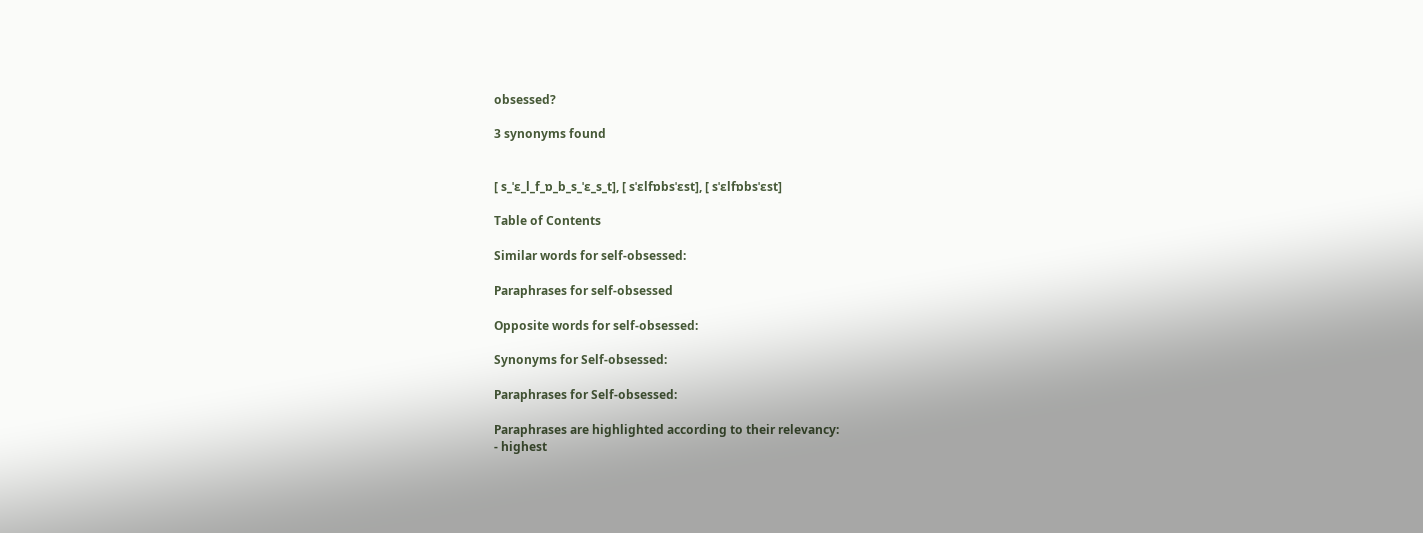obsessed?

3 synonyms found


[ s_ˈɛ_l_f_ɒ_b_s_ˈɛ_s_t], [ sˈɛlfɒbsˈɛst], [ sˈɛlfɒbsˈɛst]

Table of Contents

Similar words for self-obsessed:

Paraphrases for self-obsessed

Opposite words for self-obsessed:

Synonyms for Self-obsessed:

Paraphrases for Self-obsessed:

Paraphrases are highlighted according to their relevancy:
- highest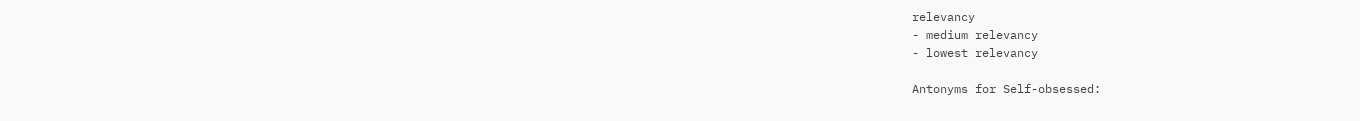relevancy
- medium relevancy
- lowest relevancy

Antonyms for Self-obsessed: